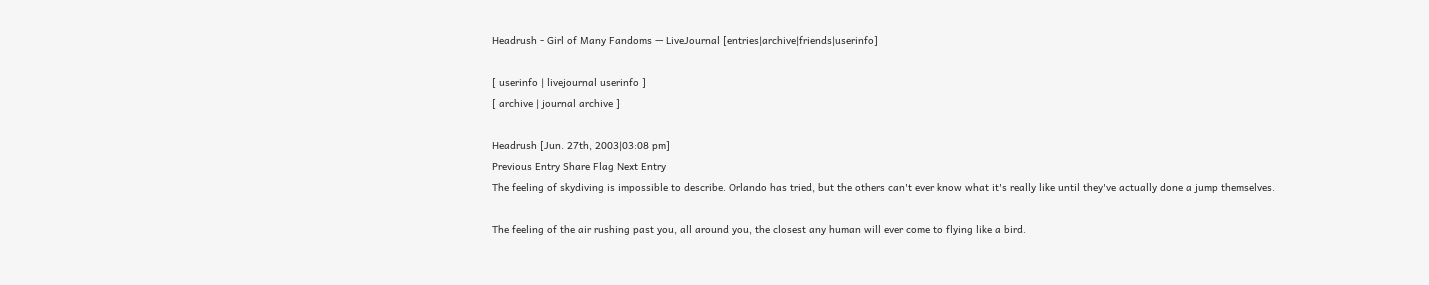Headrush - Girl of Many Fandoms — LiveJournal [entries|archive|friends|userinfo]

[ userinfo | livejournal userinfo ]
[ archive | journal archive ]

Headrush [Jun. 27th, 2003|03:08 pm]
Previous Entry Share Flag Next Entry
The feeling of skydiving is impossible to describe. Orlando has tried, but the others can't ever know what it's really like until they've actually done a jump themselves.

The feeling of the air rushing past you, all around you, the closest any human will ever come to flying like a bird.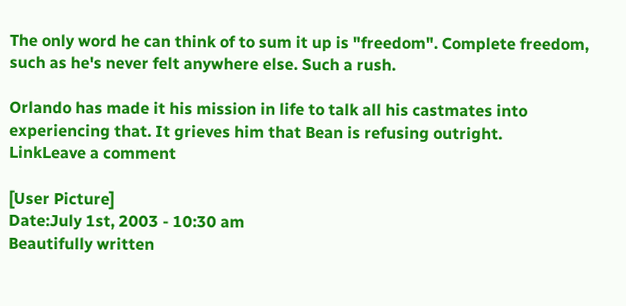The only word he can think of to sum it up is "freedom". Complete freedom, such as he's never felt anywhere else. Such a rush.

Orlando has made it his mission in life to talk all his castmates into experiencing that. It grieves him that Bean is refusing outright.
LinkLeave a comment

[User Picture]
Date:July 1st, 2003 - 10:30 am
Beautifully written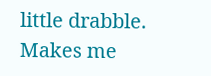little drabble. Makes me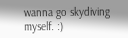wanna go skydiving myself. :)